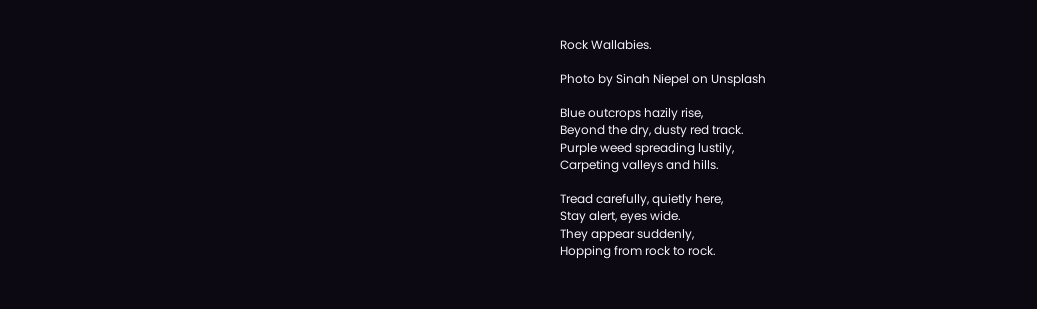Rock Wallabies.

Photo by Sinah Niepel on Unsplash

Blue outcrops hazily rise,
Beyond the dry, dusty red track.
Purple weed spreading lustily,
Carpeting valleys and hills.

Tread carefully, quietly here,
Stay alert, eyes wide.
They appear suddenly,
Hopping from rock to rock.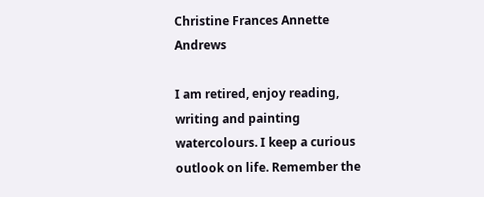Christine Frances Annette Andrews

I am retired, enjoy reading, writing and painting watercolours. I keep a curious outlook on life. Remember the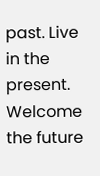past. Live in the present. Welcome the future